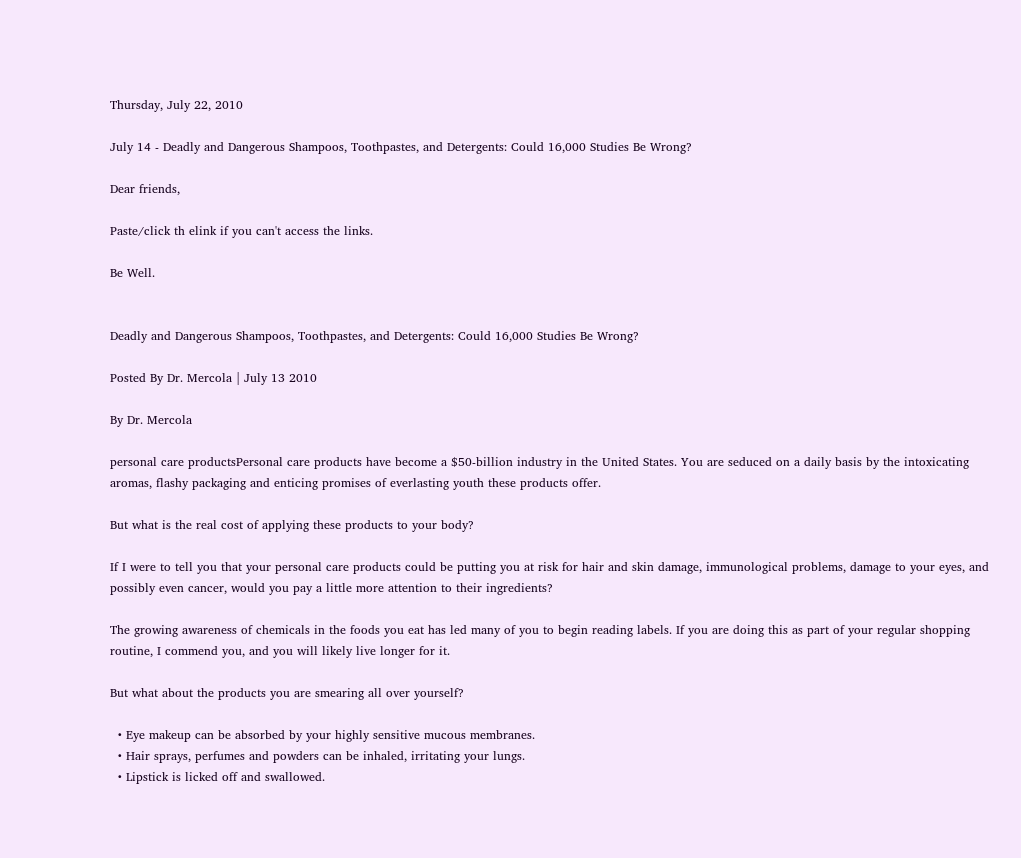Thursday, July 22, 2010

July 14 - Deadly and Dangerous Shampoos, Toothpastes, and Detergents: Could 16,000 Studies Be Wrong?

Dear friends,

Paste/click th elink if you can't access the links.

Be Well.


Deadly and Dangerous Shampoos, Toothpastes, and Detergents: Could 16,000 Studies Be Wrong?

Posted By Dr. Mercola | July 13 2010

By Dr. Mercola

personal care productsPersonal care products have become a $50-billion industry in the United States. You are seduced on a daily basis by the intoxicating aromas, flashy packaging and enticing promises of everlasting youth these products offer.

But what is the real cost of applying these products to your body?

If I were to tell you that your personal care products could be putting you at risk for hair and skin damage, immunological problems, damage to your eyes, and possibly even cancer, would you pay a little more attention to their ingredients?

The growing awareness of chemicals in the foods you eat has led many of you to begin reading labels. If you are doing this as part of your regular shopping routine, I commend you, and you will likely live longer for it.

But what about the products you are smearing all over yourself?

  • Eye makeup can be absorbed by your highly sensitive mucous membranes.
  • Hair sprays, perfumes and powders can be inhaled, irritating your lungs.
  • Lipstick is licked off and swallowed.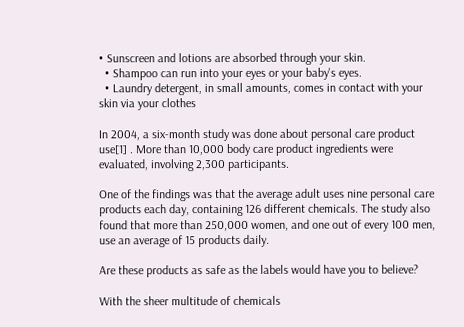• Sunscreen and lotions are absorbed through your skin.
  • Shampoo can run into your eyes or your baby's eyes.
  • Laundry detergent, in small amounts, comes in contact with your skin via your clothes

In 2004, a six-month study was done about personal care product use[1] . More than 10,000 body care product ingredients were evaluated, involving 2,300 participants.

One of the findings was that the average adult uses nine personal care products each day, containing 126 different chemicals. The study also found that more than 250,000 women, and one out of every 100 men, use an average of 15 products daily.

Are these products as safe as the labels would have you to believe?

With the sheer multitude of chemicals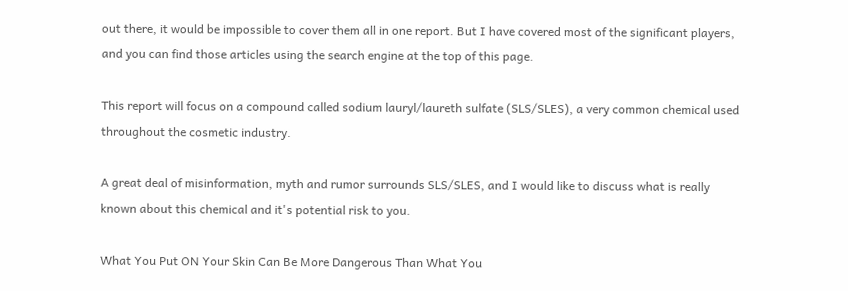out there, it would be impossible to cover them all in one report. But I have covered most of the significant players, and you can find those articles using the search engine at the top of this page.

This report will focus on a compound called sodium lauryl/laureth sulfate (SLS/SLES), a very common chemical used throughout the cosmetic industry.

A great deal of misinformation, myth and rumor surrounds SLS/SLES, and I would like to discuss what is really known about this chemical and it's potential risk to you.

What You Put ON Your Skin Can Be More Dangerous Than What You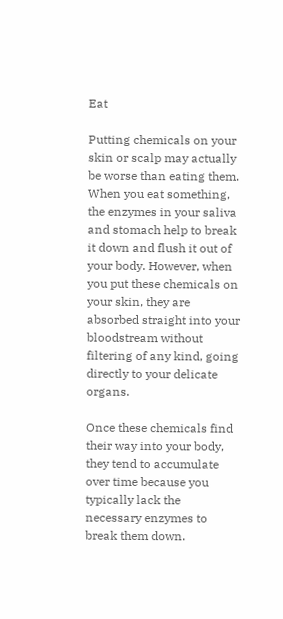Eat

Putting chemicals on your skin or scalp may actually be worse than eating them. When you eat something, the enzymes in your saliva and stomach help to break it down and flush it out of your body. However, when you put these chemicals on your skin, they are absorbed straight into your bloodstream without filtering of any kind, going directly to your delicate organs.

Once these chemicals find their way into your body, they tend to accumulate over time because you typically lack the necessary enzymes to break them down.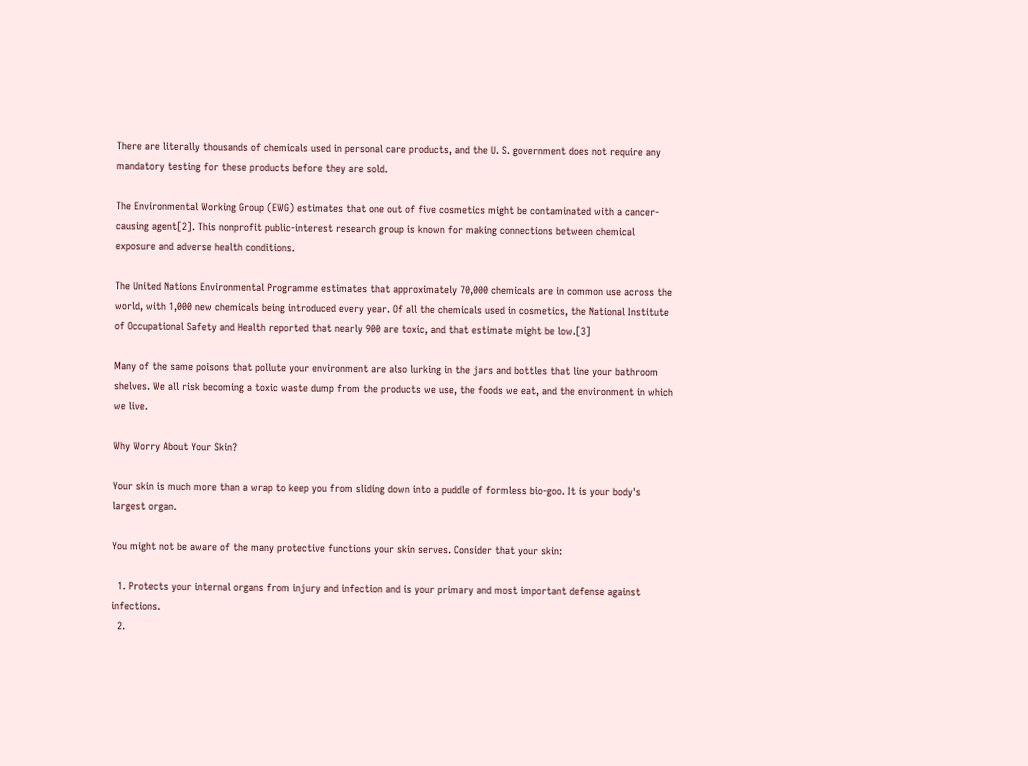There are literally thousands of chemicals used in personal care products, and the U. S. government does not require any mandatory testing for these products before they are sold.

The Environmental Working Group (EWG) estimates that one out of five cosmetics might be contaminated with a cancer-causing agent[2]. This nonprofit public-interest research group is known for making connections between chemical exposure and adverse health conditions.

The United Nations Environmental Programme estimates that approximately 70,000 chemicals are in common use across the world, with 1,000 new chemicals being introduced every year. Of all the chemicals used in cosmetics, the National Institute of Occupational Safety and Health reported that nearly 900 are toxic, and that estimate might be low.[3]

Many of the same poisons that pollute your environment are also lurking in the jars and bottles that line your bathroom shelves. We all risk becoming a toxic waste dump from the products we use, the foods we eat, and the environment in which we live.

Why Worry About Your Skin?

Your skin is much more than a wrap to keep you from sliding down into a puddle of formless bio-goo. It is your body's largest organ.

You might not be aware of the many protective functions your skin serves. Consider that your skin:

  1. Protects your internal organs from injury and infection and is your primary and most important defense against infections.
  2.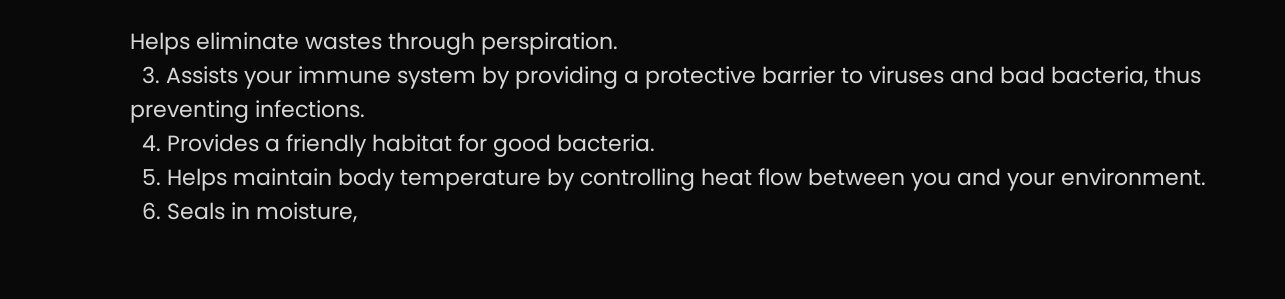Helps eliminate wastes through perspiration.
  3. Assists your immune system by providing a protective barrier to viruses and bad bacteria, thus preventing infections.
  4. Provides a friendly habitat for good bacteria.
  5. Helps maintain body temperature by controlling heat flow between you and your environment.
  6. Seals in moisture,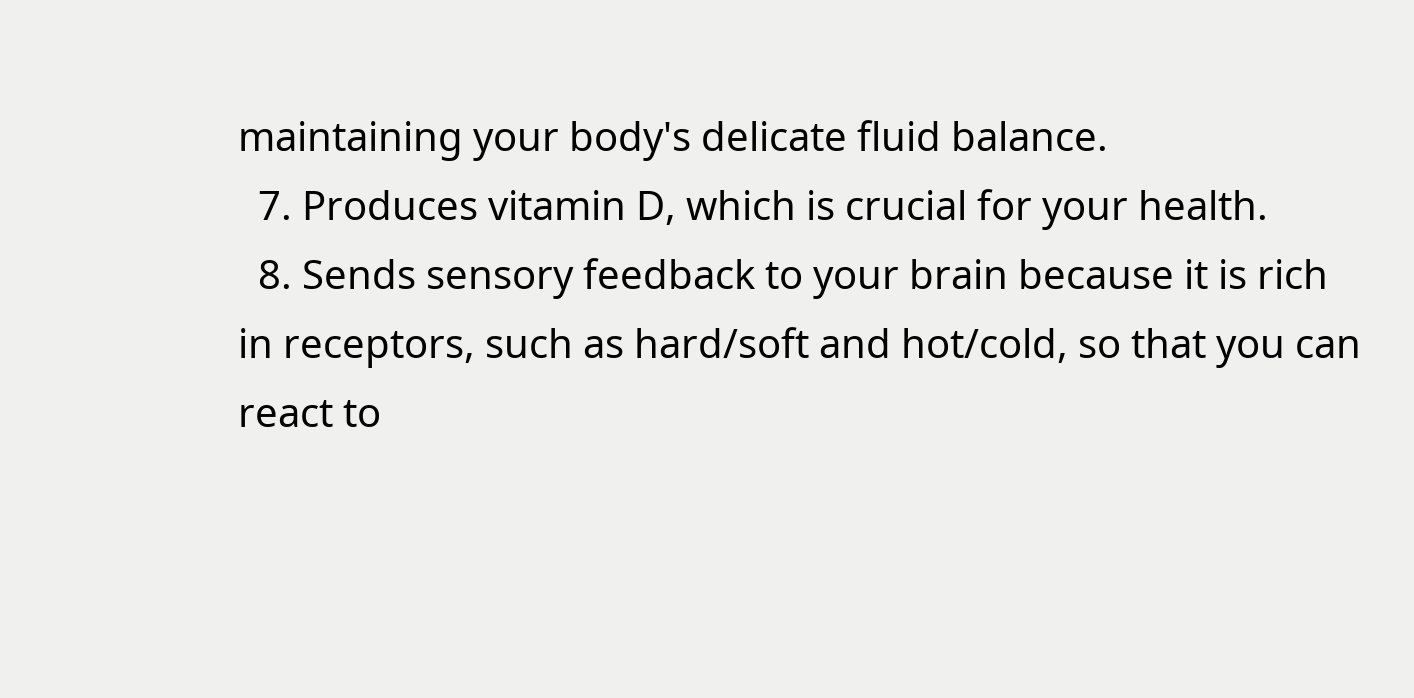maintaining your body's delicate fluid balance.
  7. Produces vitamin D, which is crucial for your health.
  8. Sends sensory feedback to your brain because it is rich in receptors, such as hard/soft and hot/cold, so that you can react to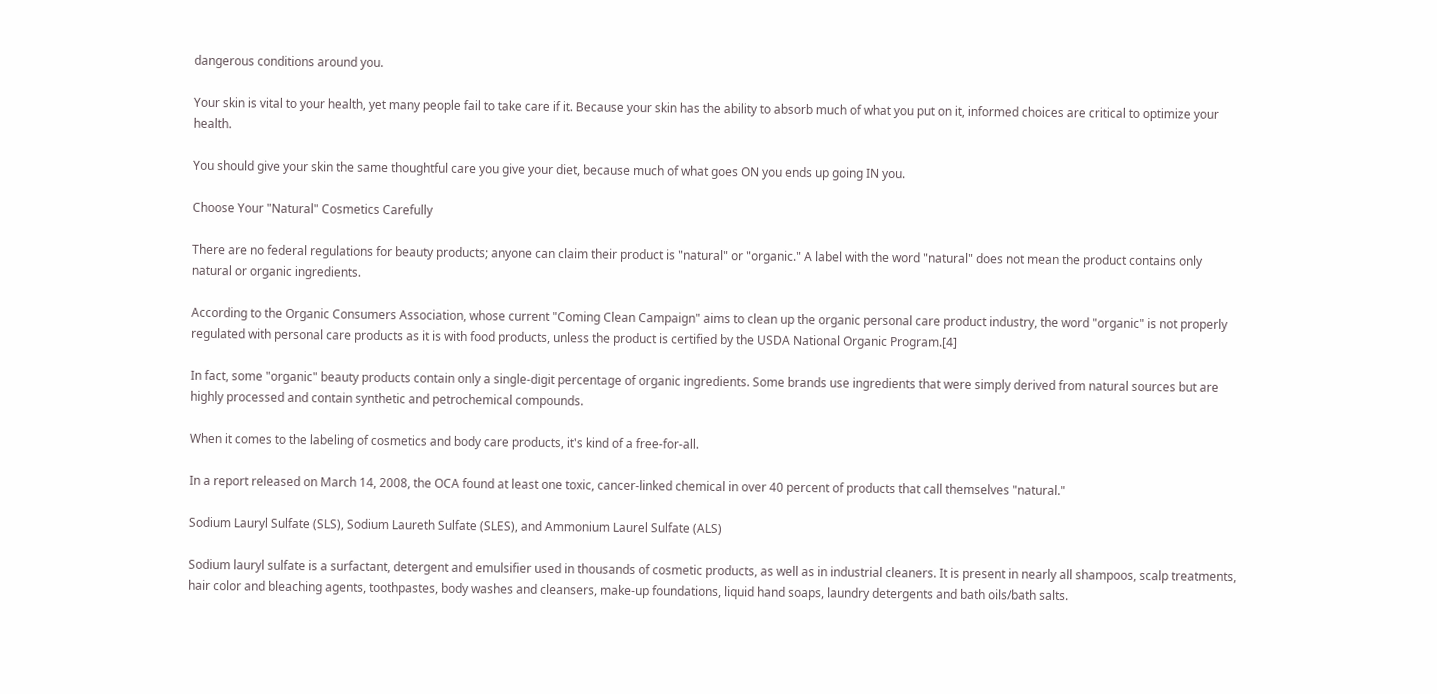dangerous conditions around you.

Your skin is vital to your health, yet many people fail to take care if it. Because your skin has the ability to absorb much of what you put on it, informed choices are critical to optimize your health.

You should give your skin the same thoughtful care you give your diet, because much of what goes ON you ends up going IN you.

Choose Your "Natural" Cosmetics Carefully

There are no federal regulations for beauty products; anyone can claim their product is "natural" or "organic." A label with the word "natural" does not mean the product contains only natural or organic ingredients.

According to the Organic Consumers Association, whose current "Coming Clean Campaign" aims to clean up the organic personal care product industry, the word "organic" is not properly regulated with personal care products as it is with food products, unless the product is certified by the USDA National Organic Program.[4]

In fact, some "organic" beauty products contain only a single-digit percentage of organic ingredients. Some brands use ingredients that were simply derived from natural sources but are highly processed and contain synthetic and petrochemical compounds.

When it comes to the labeling of cosmetics and body care products, it's kind of a free-for-all.

In a report released on March 14, 2008, the OCA found at least one toxic, cancer-linked chemical in over 40 percent of products that call themselves "natural."

Sodium Lauryl Sulfate (SLS), Sodium Laureth Sulfate (SLES), and Ammonium Laurel Sulfate (ALS)

Sodium lauryl sulfate is a surfactant, detergent and emulsifier used in thousands of cosmetic products, as well as in industrial cleaners. It is present in nearly all shampoos, scalp treatments, hair color and bleaching agents, toothpastes, body washes and cleansers, make-up foundations, liquid hand soaps, laundry detergents and bath oils/bath salts.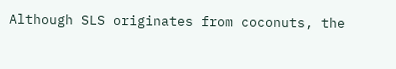Although SLS originates from coconuts, the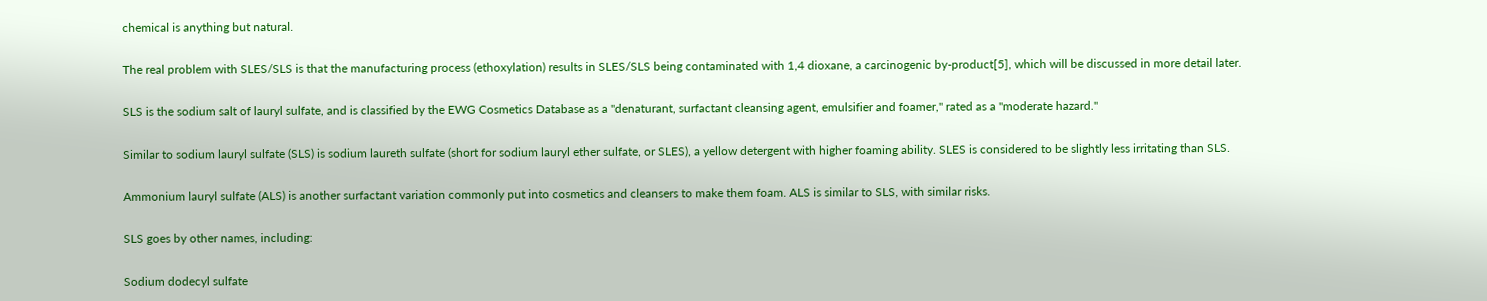chemical is anything but natural.

The real problem with SLES/SLS is that the manufacturing process (ethoxylation) results in SLES/SLS being contaminated with 1,4 dioxane, a carcinogenic by-product[5], which will be discussed in more detail later.

SLS is the sodium salt of lauryl sulfate, and is classified by the EWG Cosmetics Database as a "denaturant, surfactant cleansing agent, emulsifier and foamer," rated as a "moderate hazard."

Similar to sodium lauryl sulfate (SLS) is sodium laureth sulfate (short for sodium lauryl ether sulfate, or SLES), a yellow detergent with higher foaming ability. SLES is considered to be slightly less irritating than SLS.

Ammonium lauryl sulfate (ALS) is another surfactant variation commonly put into cosmetics and cleansers to make them foam. ALS is similar to SLS, with similar risks.

SLS goes by other names, including:

Sodium dodecyl sulfate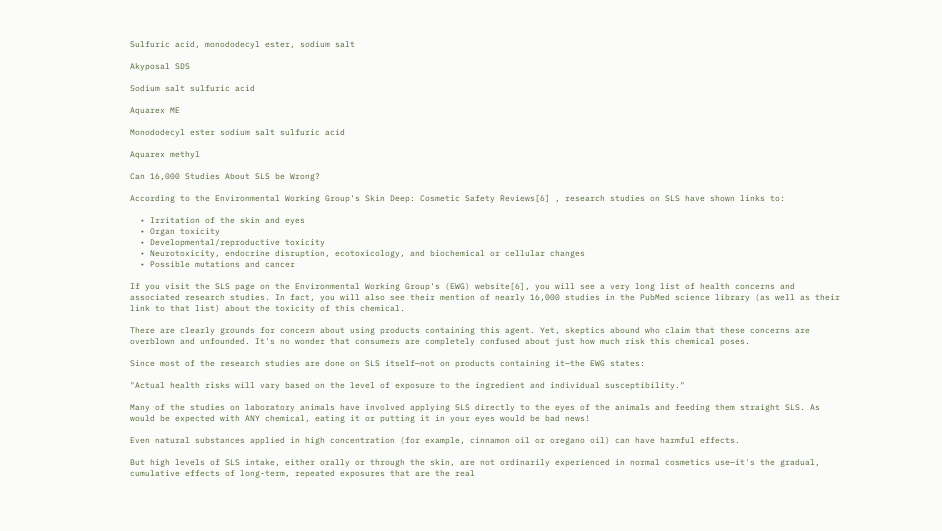Sulfuric acid, monododecyl ester, sodium salt

Akyposal SDS

Sodium salt sulfuric acid

Aquarex ME

Monododecyl ester sodium salt sulfuric acid

Aquarex methyl

Can 16,000 Studies About SLS be Wrong?

According to the Environmental Working Group's Skin Deep: Cosmetic Safety Reviews[6] , research studies on SLS have shown links to:

  • Irritation of the skin and eyes
  • Organ toxicity
  • Developmental/reproductive toxicity
  • Neurotoxicity, endocrine disruption, ecotoxicology, and biochemical or cellular changes
  • Possible mutations and cancer

If you visit the SLS page on the Environmental Working Group's (EWG) website[6], you will see a very long list of health concerns and associated research studies. In fact, you will also see their mention of nearly 16,000 studies in the PubMed science library (as well as their link to that list) about the toxicity of this chemical.

There are clearly grounds for concern about using products containing this agent. Yet, skeptics abound who claim that these concerns are overblown and unfounded. It's no wonder that consumers are completely confused about just how much risk this chemical poses.

Since most of the research studies are done on SLS itself—not on products containing it—the EWG states:

"Actual health risks will vary based on the level of exposure to the ingredient and individual susceptibility."

Many of the studies on laboratory animals have involved applying SLS directly to the eyes of the animals and feeding them straight SLS. As would be expected with ANY chemical, eating it or putting it in your eyes would be bad news!

Even natural substances applied in high concentration (for example, cinnamon oil or oregano oil) can have harmful effects.

But high levels of SLS intake, either orally or through the skin, are not ordinarily experienced in normal cosmetics use—it's the gradual, cumulative effects of long-term, repeated exposures that are the real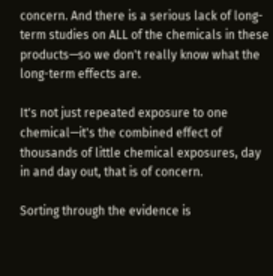concern. And there is a serious lack of long-term studies on ALL of the chemicals in these products—so we don't really know what the long-term effects are.

It's not just repeated exposure to one chemical—it's the combined effect of thousands of little chemical exposures, day in and day out, that is of concern.

Sorting through the evidence is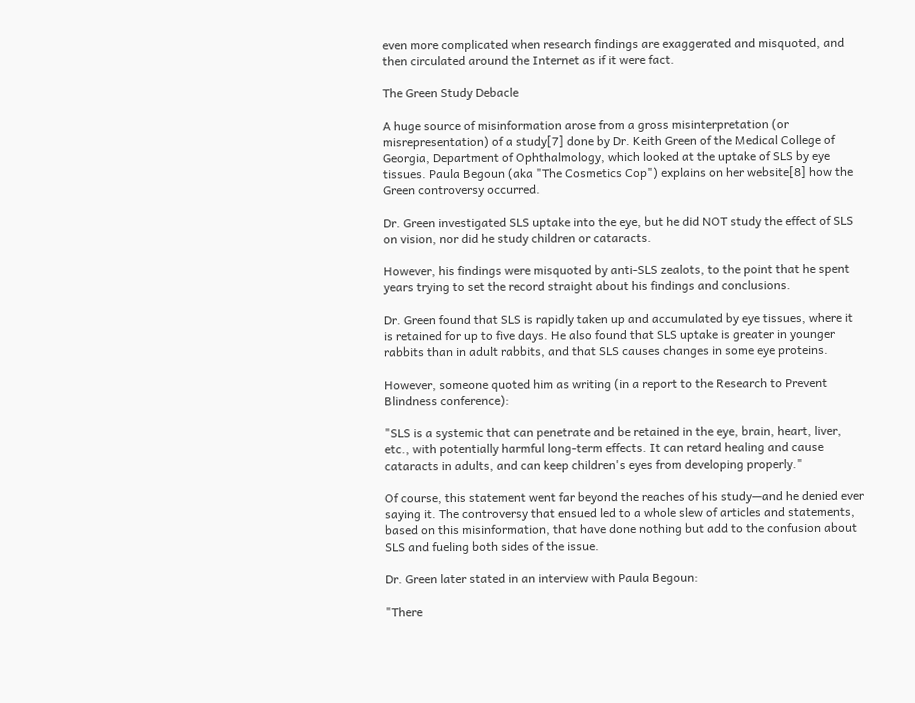even more complicated when research findings are exaggerated and misquoted, and then circulated around the Internet as if it were fact.

The Green Study Debacle

A huge source of misinformation arose from a gross misinterpretation (or misrepresentation) of a study[7] done by Dr. Keith Green of the Medical College of Georgia, Department of Ophthalmology, which looked at the uptake of SLS by eye tissues. Paula Begoun (aka "The Cosmetics Cop") explains on her website[8] how the Green controversy occurred.

Dr. Green investigated SLS uptake into the eye, but he did NOT study the effect of SLS on vision, nor did he study children or cataracts.

However, his findings were misquoted by anti-SLS zealots, to the point that he spent years trying to set the record straight about his findings and conclusions.

Dr. Green found that SLS is rapidly taken up and accumulated by eye tissues, where it is retained for up to five days. He also found that SLS uptake is greater in younger rabbits than in adult rabbits, and that SLS causes changes in some eye proteins.

However, someone quoted him as writing (in a report to the Research to Prevent Blindness conference):

"SLS is a systemic that can penetrate and be retained in the eye, brain, heart, liver, etc., with potentially harmful long-term effects. It can retard healing and cause cataracts in adults, and can keep children's eyes from developing properly."

Of course, this statement went far beyond the reaches of his study—and he denied ever saying it. The controversy that ensued led to a whole slew of articles and statements, based on this misinformation, that have done nothing but add to the confusion about SLS and fueling both sides of the issue.

Dr. Green later stated in an interview with Paula Begoun:

"There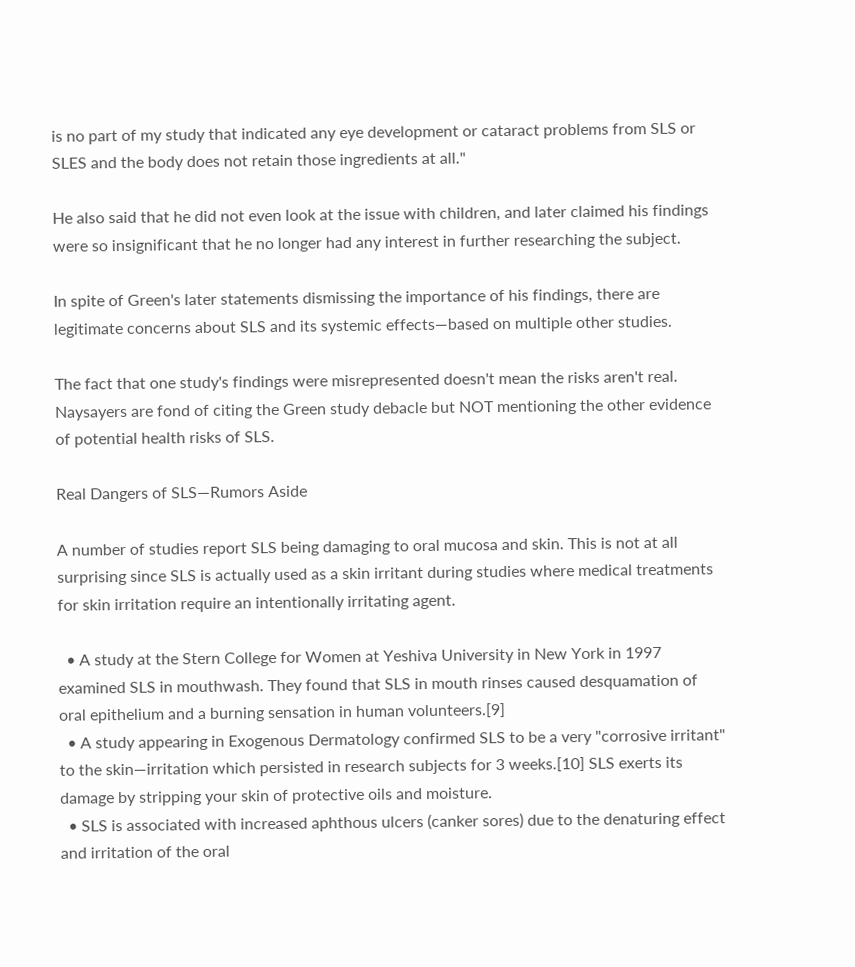is no part of my study that indicated any eye development or cataract problems from SLS or SLES and the body does not retain those ingredients at all."

He also said that he did not even look at the issue with children, and later claimed his findings were so insignificant that he no longer had any interest in further researching the subject.

In spite of Green's later statements dismissing the importance of his findings, there are legitimate concerns about SLS and its systemic effects—based on multiple other studies.

The fact that one study's findings were misrepresented doesn't mean the risks aren't real. Naysayers are fond of citing the Green study debacle but NOT mentioning the other evidence of potential health risks of SLS.

Real Dangers of SLS—Rumors Aside

A number of studies report SLS being damaging to oral mucosa and skin. This is not at all surprising since SLS is actually used as a skin irritant during studies where medical treatments for skin irritation require an intentionally irritating agent.

  • A study at the Stern College for Women at Yeshiva University in New York in 1997 examined SLS in mouthwash. They found that SLS in mouth rinses caused desquamation of oral epithelium and a burning sensation in human volunteers.[9]
  • A study appearing in Exogenous Dermatology confirmed SLS to be a very "corrosive irritant" to the skin—irritation which persisted in research subjects for 3 weeks.[10] SLS exerts its damage by stripping your skin of protective oils and moisture.
  • SLS is associated with increased aphthous ulcers (canker sores) due to the denaturing effect and irritation of the oral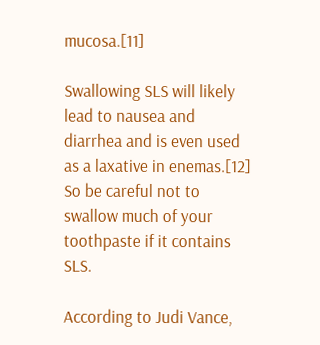mucosa.[11]

Swallowing SLS will likely lead to nausea and diarrhea and is even used as a laxative in enemas.[12] So be careful not to swallow much of your toothpaste if it contains SLS.

According to Judi Vance,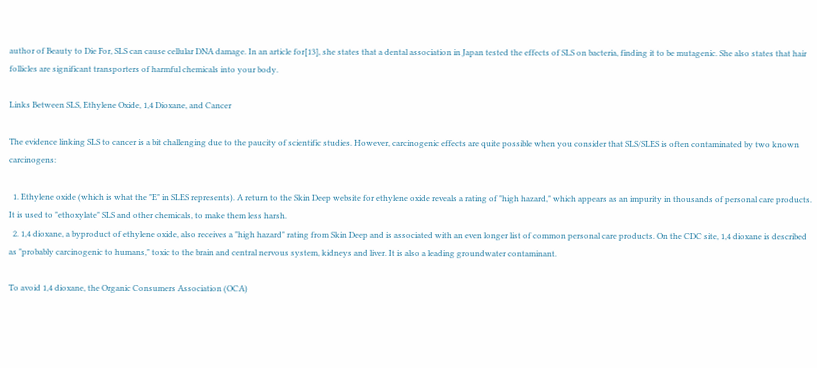author of Beauty to Die For, SLS can cause cellular DNA damage. In an article for[13], she states that a dental association in Japan tested the effects of SLS on bacteria, finding it to be mutagenic. She also states that hair follicles are significant transporters of harmful chemicals into your body.

Links Between SLS, Ethylene Oxide, 1,4 Dioxane, and Cancer

The evidence linking SLS to cancer is a bit challenging due to the paucity of scientific studies. However, carcinogenic effects are quite possible when you consider that SLS/SLES is often contaminated by two known carcinogens:

  1. Ethylene oxide (which is what the "E" in SLES represents). A return to the Skin Deep website for ethylene oxide reveals a rating of "high hazard," which appears as an impurity in thousands of personal care products. It is used to "ethoxylate" SLS and other chemicals, to make them less harsh.
  2. 1,4 dioxane, a byproduct of ethylene oxide, also receives a "high hazard" rating from Skin Deep and is associated with an even longer list of common personal care products. On the CDC site, 1,4 dioxane is described as "probably carcinogenic to humans," toxic to the brain and central nervous system, kidneys and liver. It is also a leading groundwater contaminant.

To avoid 1,4 dioxane, the Organic Consumers Association (OCA)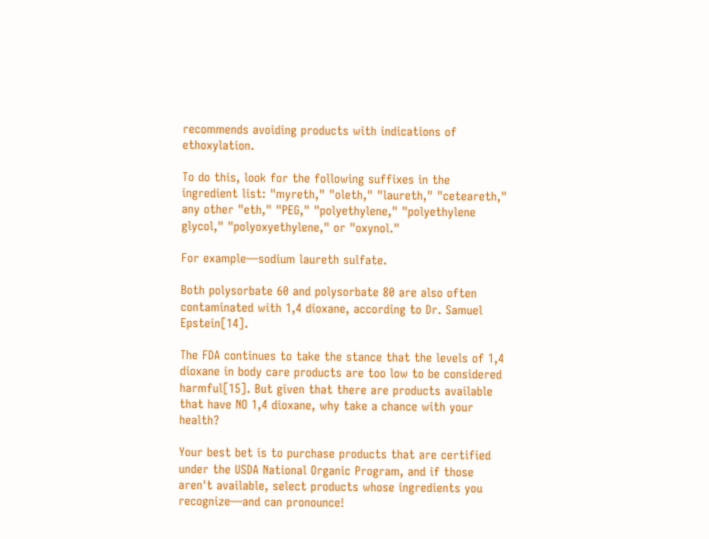recommends avoiding products with indications of ethoxylation.

To do this, look for the following suffixes in the ingredient list: "myreth," "oleth," "laureth," "ceteareth," any other "eth," "PEG," "polyethylene," "polyethylene glycol," "polyoxyethylene," or "oxynol."

For example—sodium laureth sulfate.

Both polysorbate 60 and polysorbate 80 are also often contaminated with 1,4 dioxane, according to Dr. Samuel Epstein[14].

The FDA continues to take the stance that the levels of 1,4 dioxane in body care products are too low to be considered harmful[15]. But given that there are products available that have NO 1,4 dioxane, why take a chance with your health?

Your best bet is to purchase products that are certified under the USDA National Organic Program, and if those aren't available, select products whose ingredients you recognize—and can pronounce!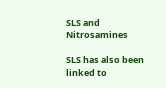SLS and Nitrosamines

SLS has also been linked to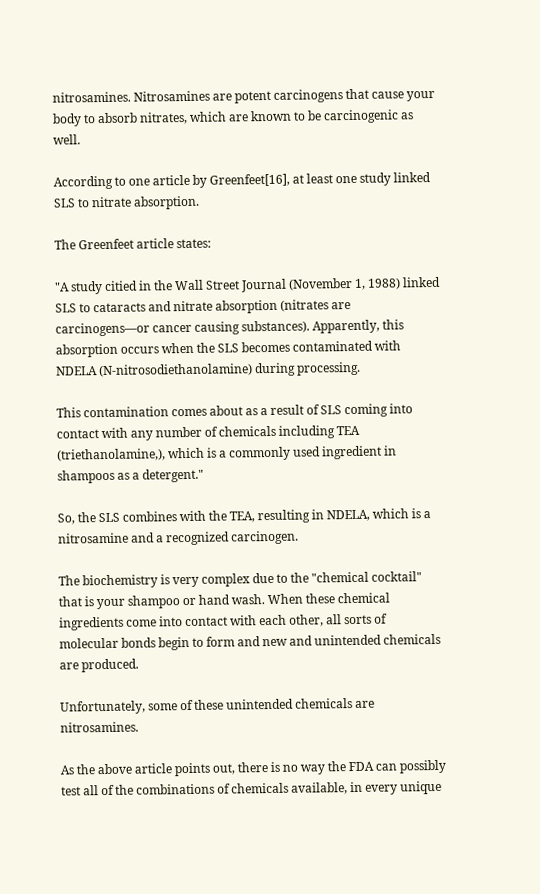nitrosamines. Nitrosamines are potent carcinogens that cause your body to absorb nitrates, which are known to be carcinogenic as well.

According to one article by Greenfeet[16], at least one study linked SLS to nitrate absorption.

The Greenfeet article states:

"A study citied in the Wall Street Journal (November 1, 1988) linked SLS to cataracts and nitrate absorption (nitrates are carcinogens—or cancer causing substances). Apparently, this absorption occurs when the SLS becomes contaminated with NDELA (N-nitrosodiethanolamine) during processing.

This contamination comes about as a result of SLS coming into contact with any number of chemicals including TEA (triethanolamine,), which is a commonly used ingredient in shampoos as a detergent."

So, the SLS combines with the TEA, resulting in NDELA, which is a nitrosamine and a recognized carcinogen.

The biochemistry is very complex due to the "chemical cocktail" that is your shampoo or hand wash. When these chemical ingredients come into contact with each other, all sorts of molecular bonds begin to form and new and unintended chemicals are produced.

Unfortunately, some of these unintended chemicals are nitrosamines.

As the above article points out, there is no way the FDA can possibly test all of the combinations of chemicals available, in every unique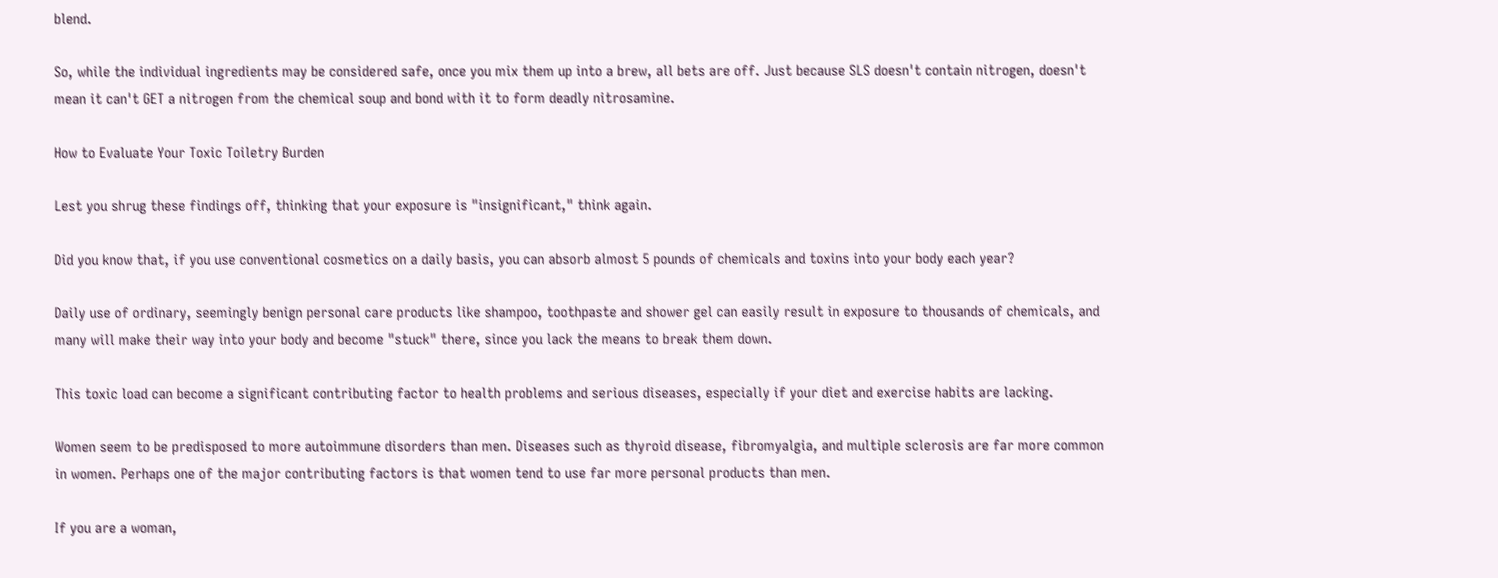blend.

So, while the individual ingredients may be considered safe, once you mix them up into a brew, all bets are off. Just because SLS doesn't contain nitrogen, doesn't mean it can't GET a nitrogen from the chemical soup and bond with it to form deadly nitrosamine.

How to Evaluate Your Toxic Toiletry Burden

Lest you shrug these findings off, thinking that your exposure is "insignificant," think again.

Did you know that, if you use conventional cosmetics on a daily basis, you can absorb almost 5 pounds of chemicals and toxins into your body each year?

Daily use of ordinary, seemingly benign personal care products like shampoo, toothpaste and shower gel can easily result in exposure to thousands of chemicals, and many will make their way into your body and become "stuck" there, since you lack the means to break them down.

This toxic load can become a significant contributing factor to health problems and serious diseases, especially if your diet and exercise habits are lacking.

Women seem to be predisposed to more autoimmune disorders than men. Diseases such as thyroid disease, fibromyalgia, and multiple sclerosis are far more common in women. Perhaps one of the major contributing factors is that women tend to use far more personal products than men.

If you are a woman,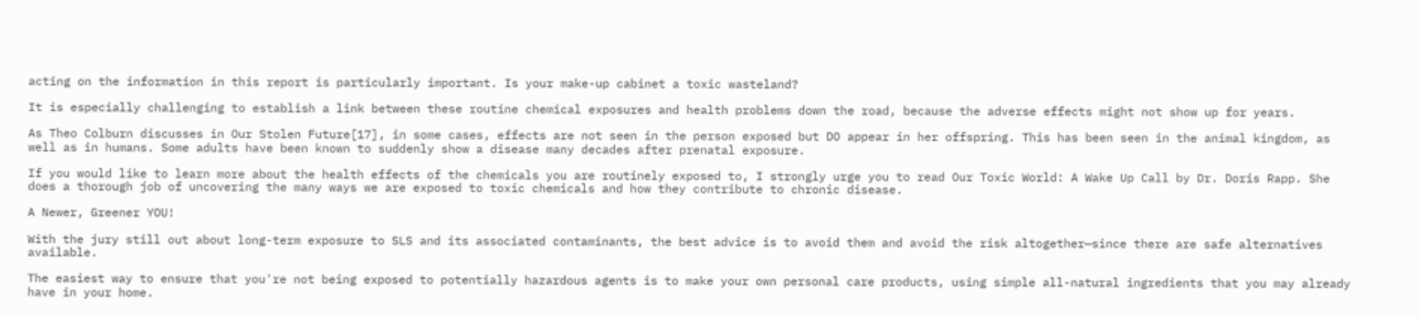acting on the information in this report is particularly important. Is your make-up cabinet a toxic wasteland?

It is especially challenging to establish a link between these routine chemical exposures and health problems down the road, because the adverse effects might not show up for years.

As Theo Colburn discusses in Our Stolen Future[17], in some cases, effects are not seen in the person exposed but DO appear in her offspring. This has been seen in the animal kingdom, as well as in humans. Some adults have been known to suddenly show a disease many decades after prenatal exposure.

If you would like to learn more about the health effects of the chemicals you are routinely exposed to, I strongly urge you to read Our Toxic World: A Wake Up Call by Dr. Doris Rapp. She does a thorough job of uncovering the many ways we are exposed to toxic chemicals and how they contribute to chronic disease.

A Newer, Greener YOU!

With the jury still out about long-term exposure to SLS and its associated contaminants, the best advice is to avoid them and avoid the risk altogether—since there are safe alternatives available.

The easiest way to ensure that you're not being exposed to potentially hazardous agents is to make your own personal care products, using simple all-natural ingredients that you may already have in your home.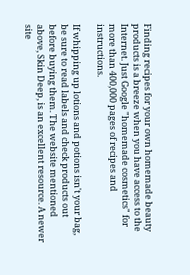Finding recipes for your own homemade beauty products is a breeze when you have access to the Internet. Just Google "homemade cosmetics" for more than 400,000 pages of recipes and instructions.

If whipping up lotions and potions isn't your bag, be sure to read labels and check products out before buying them. The website mentioned above, Skin Deep, is an excellent resource. A newer site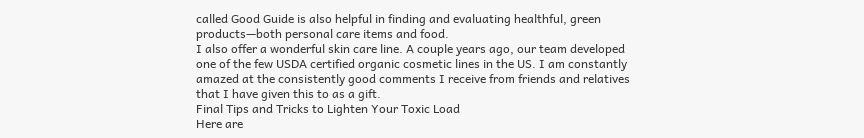called Good Guide is also helpful in finding and evaluating healthful, green products—both personal care items and food.
I also offer a wonderful skin care line. A couple years ago, our team developed one of the few USDA certified organic cosmetic lines in the US. I am constantly amazed at the consistently good comments I receive from friends and relatives that I have given this to as a gift.
Final Tips and Tricks to Lighten Your Toxic Load
Here are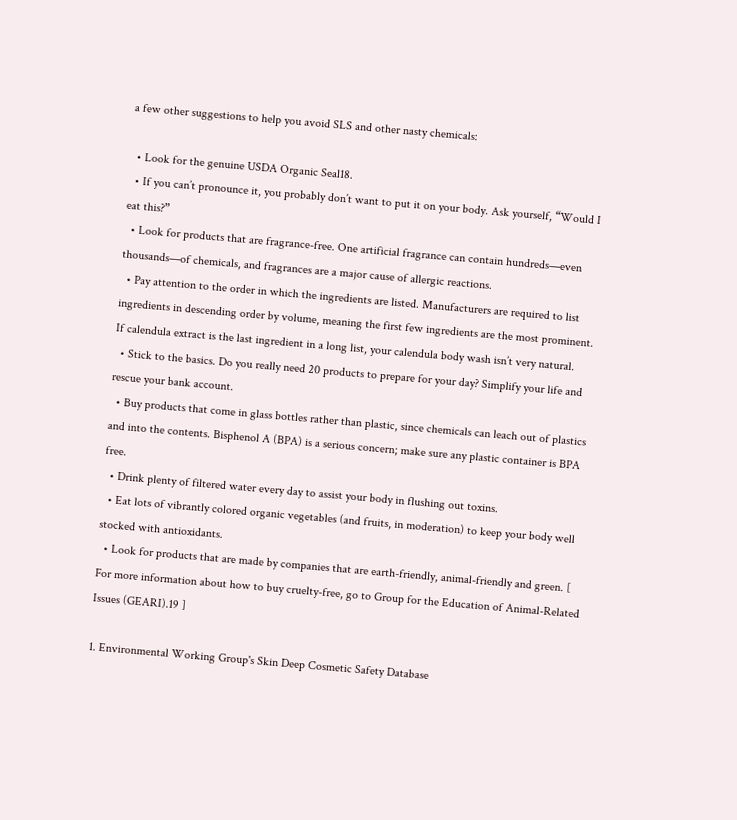a few other suggestions to help you avoid SLS and other nasty chemicals:

  • Look for the genuine USDA Organic Seal18.
  • If you can’t pronounce it, you probably don’t want to put it on your body. Ask yourself, “Would I eat this?”
  • Look for products that are fragrance-free. One artificial fragrance can contain hundreds—even thousands—of chemicals, and fragrances are a major cause of allergic reactions.
  • Pay attention to the order in which the ingredients are listed. Manufacturers are required to list ingredients in descending order by volume, meaning the first few ingredients are the most prominent. If calendula extract is the last ingredient in a long list, your calendula body wash isn’t very natural.
  • Stick to the basics. Do you really need 20 products to prepare for your day? Simplify your life and rescue your bank account.
  • Buy products that come in glass bottles rather than plastic, since chemicals can leach out of plastics and into the contents. Bisphenol A (BPA) is a serious concern; make sure any plastic container is BPA free.
  • Drink plenty of filtered water every day to assist your body in flushing out toxins.
  • Eat lots of vibrantly colored organic vegetables (and fruits, in moderation) to keep your body well stocked with antioxidants.
  • Look for products that are made by companies that are earth-friendly, animal-friendly and green. [ For more information about how to buy cruelty-free, go to Group for the Education of Animal-Related Issues (GEARI).19 ]

1. Environmental Working Group's Skin Deep Cosmetic Safety Database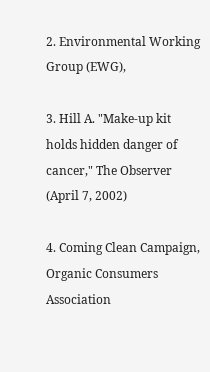2. Environmental Working Group (EWG),

3. Hill A. "Make-up kit holds hidden danger of cancer," The Observer (April 7, 2002)

4. Coming Clean Campaign, Organic Consumers Association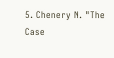5. Chenery N. "The Case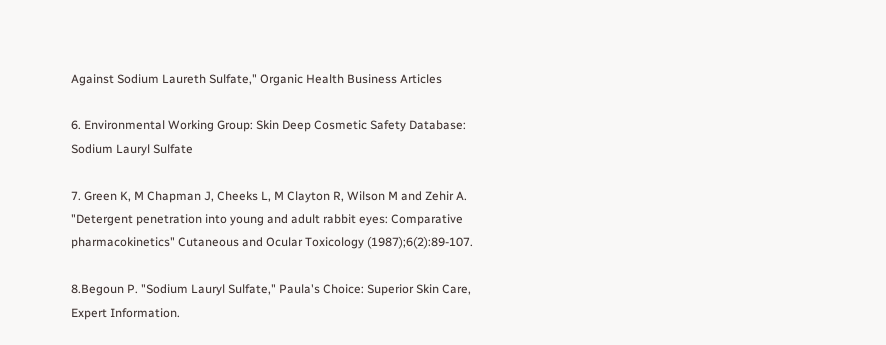Against Sodium Laureth Sulfate," Organic Health Business Articles

6. Environmental Working Group: Skin Deep Cosmetic Safety Database: Sodium Lauryl Sulfate

7. Green K, M Chapman J, Cheeks L, M Clayton R, Wilson M and Zehir A. "Detergent penetration into young and adult rabbit eyes: Comparative pharmacokinetics" Cutaneous and Ocular Toxicology (1987);6(2):89-107.

8.Begoun P. "Sodium Lauryl Sulfate," Paula's Choice: Superior Skin Care, Expert Information.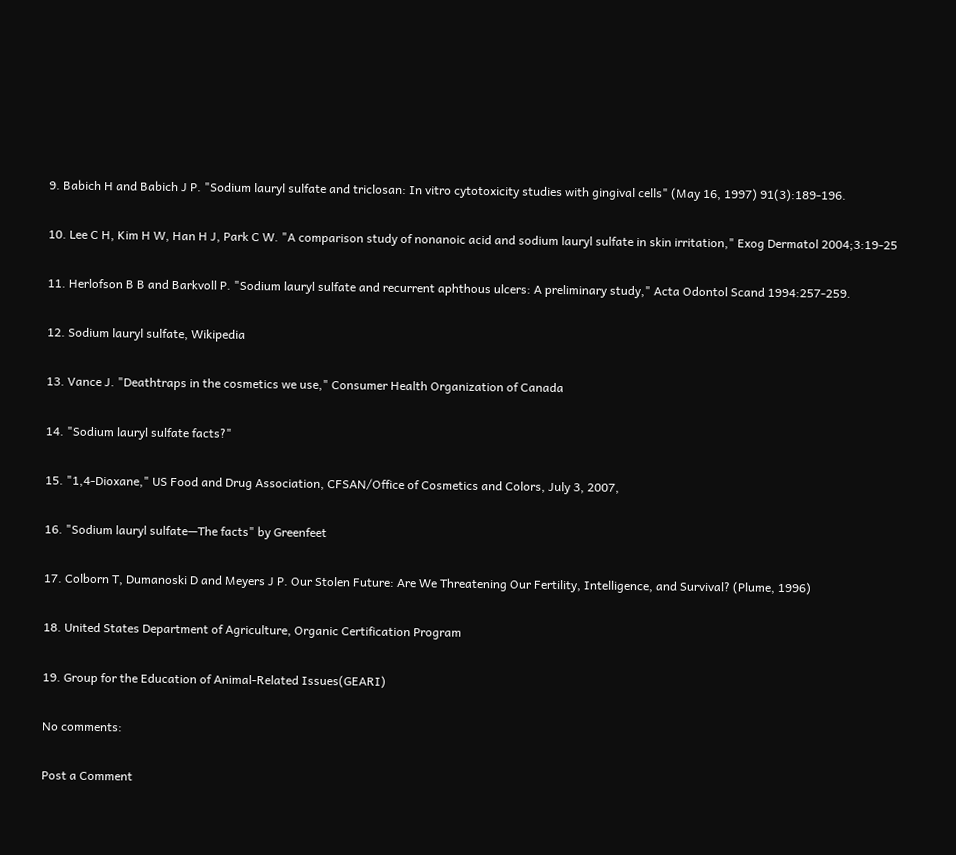9. Babich H and Babich J P. "Sodium lauryl sulfate and triclosan: In vitro cytotoxicity studies with gingival cells" (May 16, 1997) 91(3):189-196.

10. Lee C H, Kim H W, Han H J, Park C W. "A comparison study of nonanoic acid and sodium lauryl sulfate in skin irritation," Exog Dermatol 2004;3:19-25

11. Herlofson B B and Barkvoll P. "Sodium lauryl sulfate and recurrent aphthous ulcers: A preliminary study," Acta Odontol Scand 1994:257-259.

12. Sodium lauryl sulfate, Wikipedia

13. Vance J. "Deathtraps in the cosmetics we use," Consumer Health Organization of Canada

14. "Sodium lauryl sulfate facts?"

15. "1,4-Dioxane," US Food and Drug Association, CFSAN/Office of Cosmetics and Colors, July 3, 2007,

16. "Sodium lauryl sulfate—The facts" by Greenfeet

17. Colborn T, Dumanoski D and Meyers J P. Our Stolen Future: Are We Threatening Our Fertility, Intelligence, and Survival? (Plume, 1996)

18. United States Department of Agriculture, Organic Certification Program

19. Group for the Education of Animal-Related Issues(GEARI)

No comments:

Post a Comment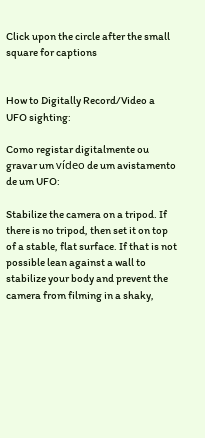Click upon the circle after the small square for captions


How to Digitally Record/Video a UFO sighting:

Como registar digitalmente ou gravar um vídeo de um avistamento de um UFO:

Stabilize the camera on a tripod. If there is no tripod, then set it on top of a stable, flat surface. If that is not possible lean against a wall to stabilize your body and prevent the camera from filming in a shaky,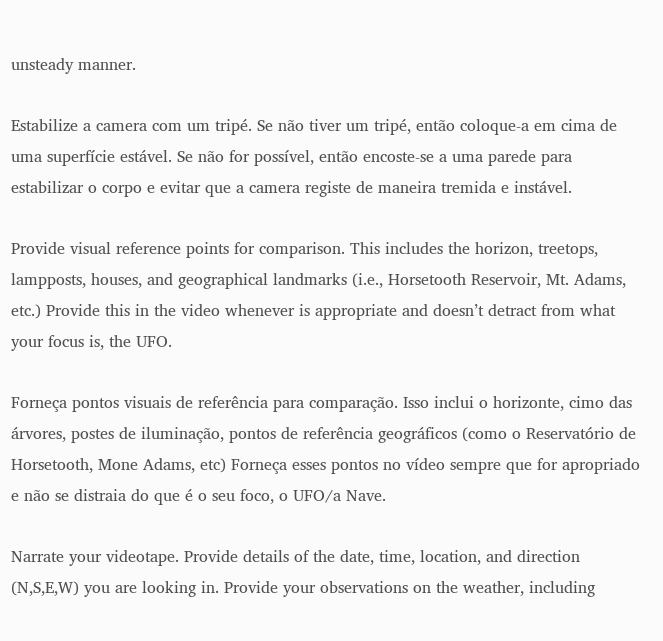unsteady manner.

Estabilize a camera com um tripé. Se não tiver um tripé, então coloque-a em cima de uma superfície estável. Se não for possível, então encoste-se a uma parede para estabilizar o corpo e evitar que a camera registe de maneira tremida e instável.

Provide visual reference points for comparison. This includes the horizon, treetops, lampposts, houses, and geographical landmarks (i.e., Horsetooth Reservoir, Mt. Adams, etc.) Provide this in the video whenever is appropriate and doesn’t detract from what your focus is, the UFO.

Forneça pontos visuais de referência para comparação. Isso inclui o horizonte, cimo das árvores, postes de iluminação, pontos de referência geográficos (como o Reservatório de Horsetooth, Mone Adams, etc) Forneça esses pontos no vídeo sempre que for apropriado e não se distraia do que é o seu foco, o UFO/a Nave.

Narrate your videotape. Provide details of the date, time, location, and direction (N,S,E,W) you are looking in. Provide your observations on the weather, including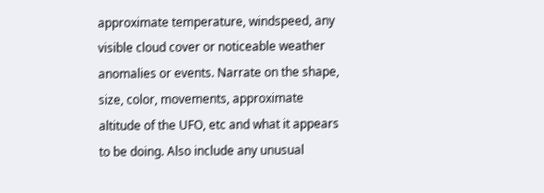approximate temperature, windspeed, any visible cloud cover or noticeable weather anomalies or events. Narrate on the shape, size, color, movements, approximate altitude of the UFO, etc and what it appears to be doing. Also include any unusual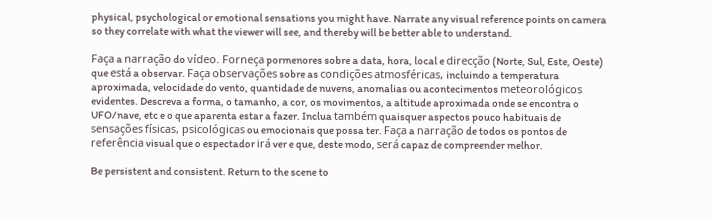physical, psychological or emotional sensations you might have. Narrate any visual reference points on camera so they correlate with what the viewer will see, and thereby will be better able to understand.

Faça a narração do vídeo. Forneça pormenores sobre a data, hora, local e direcção (Norte, Sul, Este, Oeste) que está a observar. Faça observações sobre as condições atmosféricas, incluindo a temperatura aproximada, velocidade do vento, quantidade de nuvens, anomalias ou acontecimentos meteorológicos evidentes. Descreva a forma, o tamanho, a cor, os movimentos, a altitude aproximada onde se encontra o UFO/nave, etc e o que aparenta estar a fazer. Inclua também quaisquer aspectos pouco habituais de sensações físicas, psicológicas ou emocionais que possa ter. Faça a narração de todos os pontos de referência visual que o espectador irá ver e que, deste modo, será capaz de compreender melhor.

Be persistent and consistent. Return to the scene to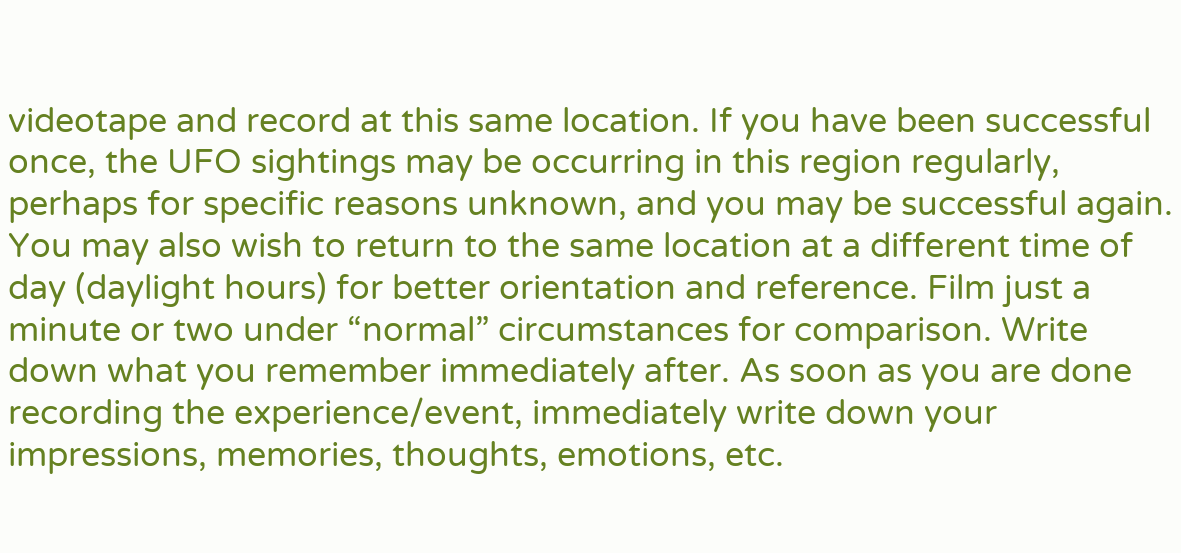videotape and record at this same location. If you have been successful once, the UFO sightings may be occurring in this region regularly, perhaps for specific reasons unknown, and you may be successful again. You may also wish to return to the same location at a different time of day (daylight hours) for better orientation and reference. Film just a minute or two under “normal” circumstances for comparison. Write down what you remember immediately after. As soon as you are done recording the experience/event, immediately write down your impressions, memories, thoughts, emotions, etc.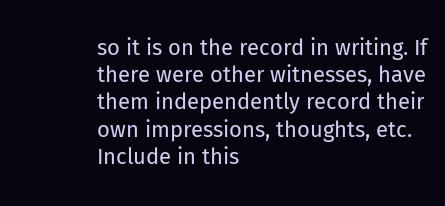so it is on the record in writing. If there were other witnesses, have them independently record their own impressions, thoughts, etc. Include in this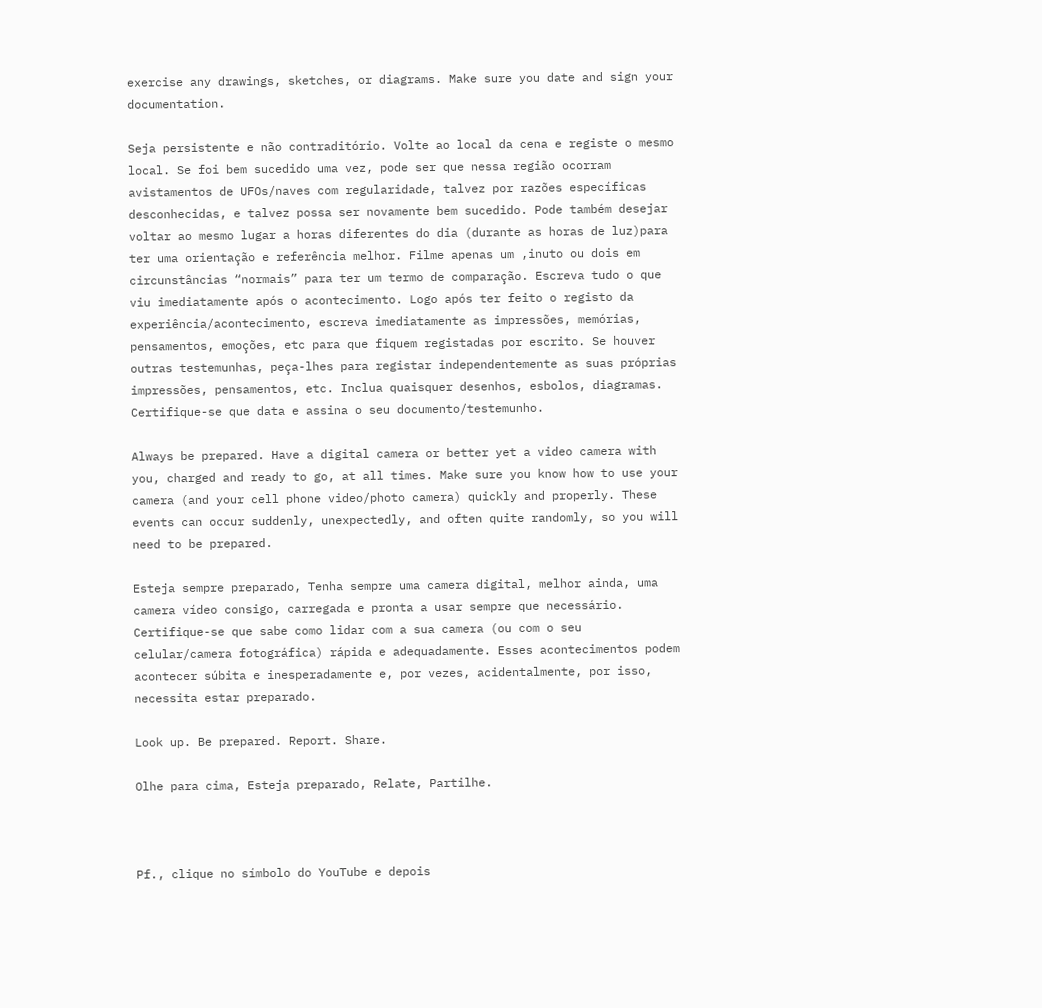exercise any drawings, sketches, or diagrams. Make sure you date and sign your documentation.

Seja persistente e não contraditório. Volte ao local da cena e registe o mesmo local. Se foi bem sucedido uma vez, pode ser que nessa região ocorram avistamentos de UFOs/naves com regularidade, talvez por razões específicas desconhecidas, e talvez possa ser novamente bem sucedido. Pode também desejar voltar ao mesmo lugar a horas diferentes do dia (durante as horas de luz)para ter uma orientação e referência melhor. Filme apenas um ,inuto ou dois em circunstâncias “normais” para ter um termo de comparação. Escreva tudo o que viu imediatamente após o acontecimento. Logo após ter feito o registo da experiência/acontecimento, escreva imediatamente as impressões, memórias, pensamentos, emoções, etc para que fiquem registadas por escrito. Se houver outras testemunhas, peça-lhes para registar independentemente as suas próprias impressões, pensamentos, etc. Inclua quaisquer desenhos, esbolos, diagramas. Certifique-se que data e assina o seu documento/testemunho.

Always be prepared. Have a digital camera or better yet a video camera with you, charged and ready to go, at all times. Make sure you know how to use your camera (and your cell phone video/photo camera) quickly and properly. These events can occur suddenly, unexpectedly, and often quite randomly, so you will need to be prepared.

Esteja sempre preparado, Tenha sempre uma camera digital, melhor ainda, uma camera vídeo consigo, carregada e pronta a usar sempre que necessário. Certifique-se que sabe como lidar com a sua camera (ou com o seu celular/camera fotográfica) rápida e adequadamente. Esses acontecimentos podem acontecer súbita e inesperadamente e, por vezes, acidentalmente, por isso, necessita estar preparado.

Look up. Be prepared. Report. Share.

Olhe para cima, Esteja preparado, Relate, Partilhe.



Pf., clique no símbolo do YouTube e depois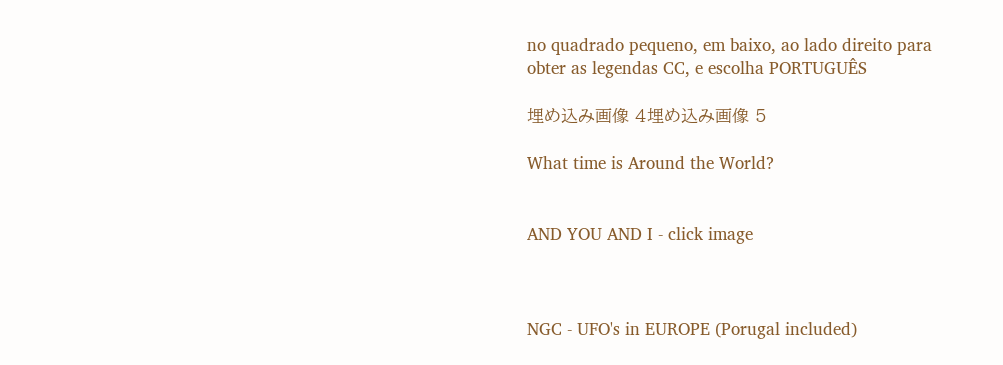no quadrado pequeno, em baixo, ao lado direito para obter as legendas CC, e escolha PORTUGUÊS

埋め込み画像 4埋め込み画像 5

What time is Around the World?


AND YOU AND I - click image



NGC - UFO's in EUROPE (Porugal included)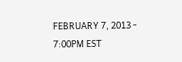FEBRUARY 7, 2013 - 7:00PM EST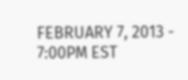FEBRUARY 7, 2013 - 7:00PM EST